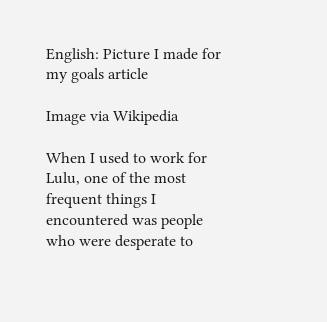English: Picture I made for my goals article

Image via Wikipedia

When I used to work for Lulu, one of the most frequent things I encountered was people who were desperate to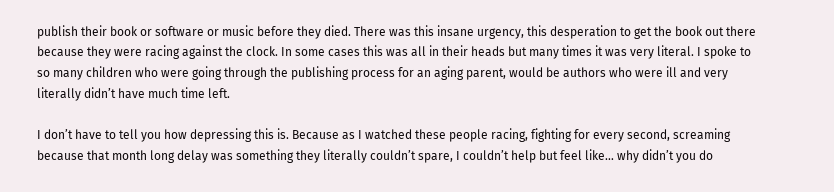publish their book or software or music before they died. There was this insane urgency, this desperation to get the book out there because they were racing against the clock. In some cases this was all in their heads but many times it was very literal. I spoke to so many children who were going through the publishing process for an aging parent, would be authors who were ill and very literally didn’t have much time left.

I don’t have to tell you how depressing this is. Because as I watched these people racing, fighting for every second, screaming because that month long delay was something they literally couldn’t spare, I couldn’t help but feel like… why didn’t you do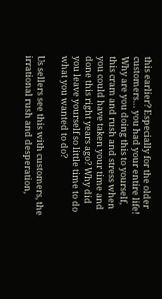this earlier? Especially for the older customers… you had your entire life! Why are you doing this to yourself, this cram and rush and stress when you could have taken your time and done this right years ago? Why did you leave yourself so little time to do what you wanted to do?

Us sellers see this with customers, the irrational rush and desperation,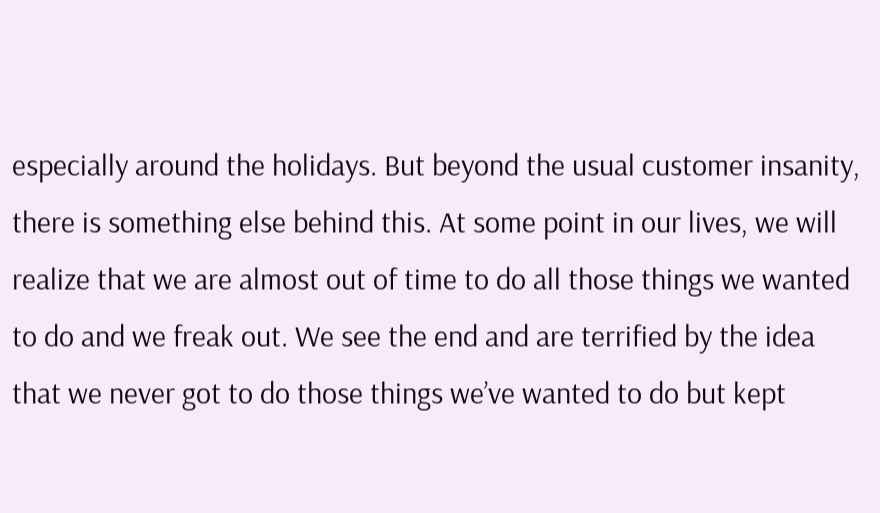especially around the holidays. But beyond the usual customer insanity, there is something else behind this. At some point in our lives, we will realize that we are almost out of time to do all those things we wanted to do and we freak out. We see the end and are terrified by the idea that we never got to do those things we’ve wanted to do but kept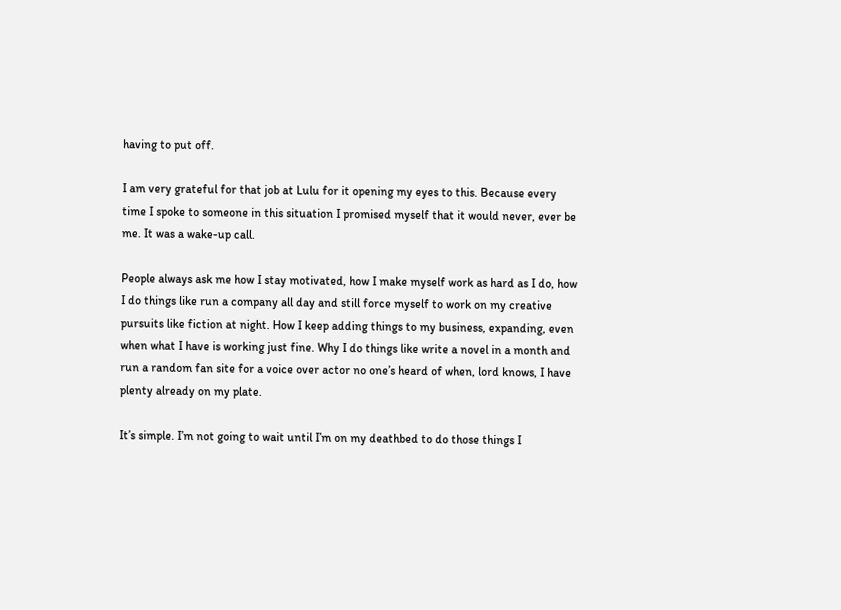having to put off.

I am very grateful for that job at Lulu for it opening my eyes to this. Because every time I spoke to someone in this situation I promised myself that it would never, ever be me. It was a wake-up call.

People always ask me how I stay motivated, how I make myself work as hard as I do, how I do things like run a company all day and still force myself to work on my creative pursuits like fiction at night. How I keep adding things to my business, expanding, even when what I have is working just fine. Why I do things like write a novel in a month and run a random fan site for a voice over actor no one’s heard of when, lord knows, I have plenty already on my plate.

It’s simple. I’m not going to wait until I’m on my deathbed to do those things I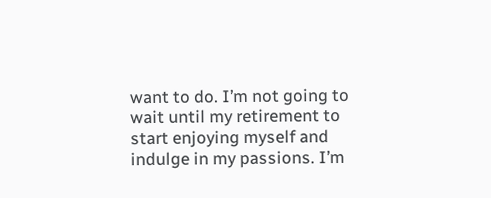want to do. I’m not going to wait until my retirement to start enjoying myself and indulge in my passions. I’m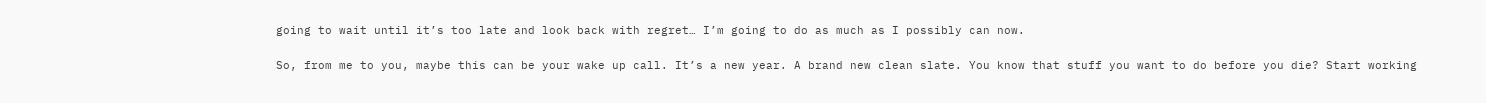going to wait until it’s too late and look back with regret… I’m going to do as much as I possibly can now.

So, from me to you, maybe this can be your wake up call. It’s a new year. A brand new clean slate. You know that stuff you want to do before you die? Start working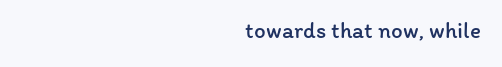towards that now, while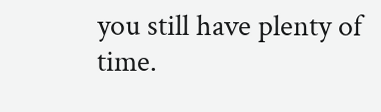you still have plenty of time.